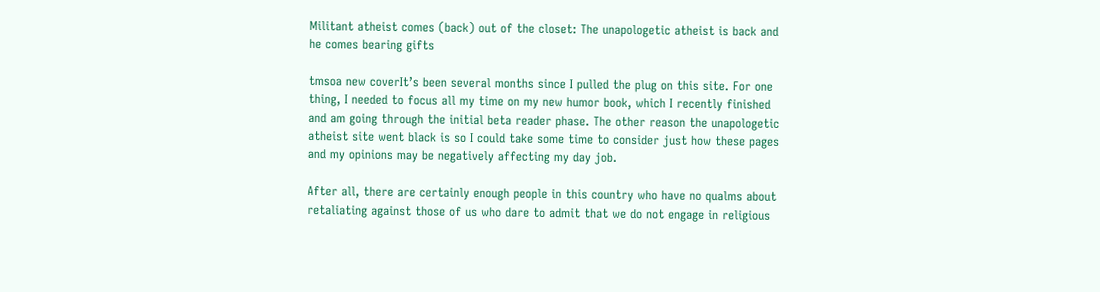Militant atheist comes (back) out of the closet: The unapologetic atheist is back and he comes bearing gifts

tmsoa new coverIt’s been several months since I pulled the plug on this site. For one thing, I needed to focus all my time on my new humor book, which I recently finished and am going through the initial beta reader phase. The other reason the unapologetic atheist site went black is so I could take some time to consider just how these pages and my opinions may be negatively affecting my day job.

After all, there are certainly enough people in this country who have no qualms about retaliating against those of us who dare to admit that we do not engage in religious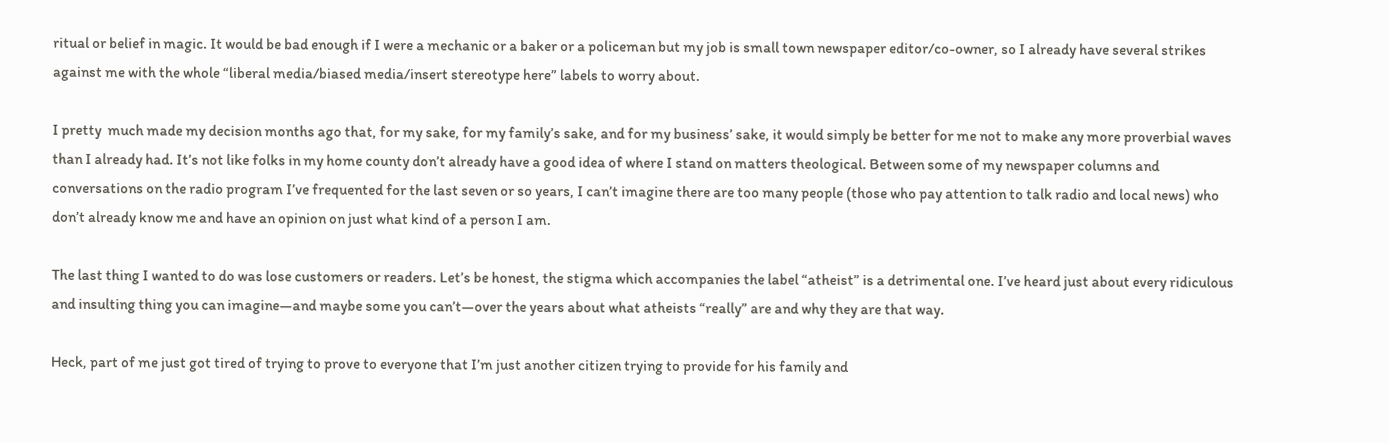ritual or belief in magic. It would be bad enough if I were a mechanic or a baker or a policeman but my job is small town newspaper editor/co-owner, so I already have several strikes against me with the whole “liberal media/biased media/insert stereotype here” labels to worry about.

I pretty  much made my decision months ago that, for my sake, for my family’s sake, and for my business’ sake, it would simply be better for me not to make any more proverbial waves than I already had. It’s not like folks in my home county don’t already have a good idea of where I stand on matters theological. Between some of my newspaper columns and conversations on the radio program I’ve frequented for the last seven or so years, I can’t imagine there are too many people (those who pay attention to talk radio and local news) who don’t already know me and have an opinion on just what kind of a person I am.

The last thing I wanted to do was lose customers or readers. Let’s be honest, the stigma which accompanies the label “atheist” is a detrimental one. I’ve heard just about every ridiculous and insulting thing you can imagine—and maybe some you can’t—over the years about what atheists “really” are and why they are that way.

Heck, part of me just got tired of trying to prove to everyone that I’m just another citizen trying to provide for his family and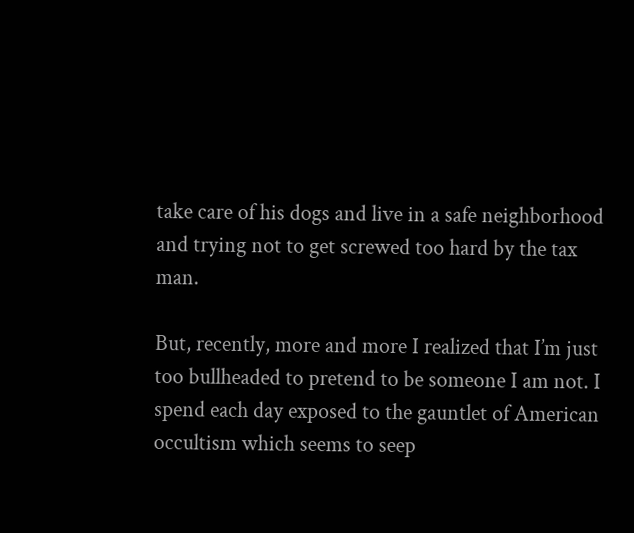take care of his dogs and live in a safe neighborhood and trying not to get screwed too hard by the tax man.

But, recently, more and more I realized that I’m just too bullheaded to pretend to be someone I am not. I spend each day exposed to the gauntlet of American occultism which seems to seep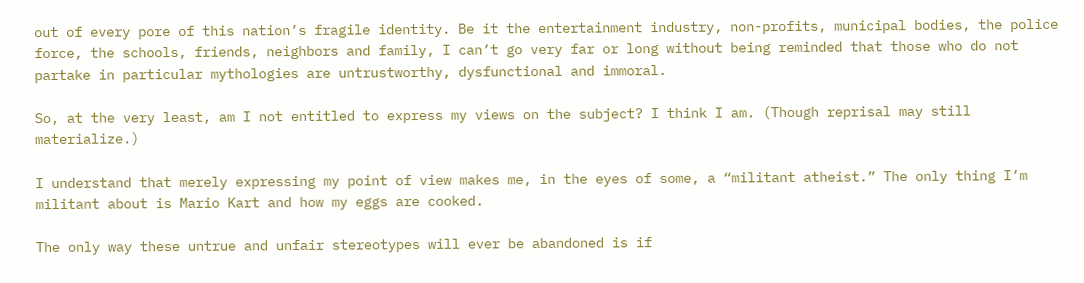out of every pore of this nation’s fragile identity. Be it the entertainment industry, non-profits, municipal bodies, the police force, the schools, friends, neighbors and family, I can’t go very far or long without being reminded that those who do not partake in particular mythologies are untrustworthy, dysfunctional and immoral.

So, at the very least, am I not entitled to express my views on the subject? I think I am. (Though reprisal may still materialize.)

I understand that merely expressing my point of view makes me, in the eyes of some, a “militant atheist.” The only thing I’m militant about is Mario Kart and how my eggs are cooked.

The only way these untrue and unfair stereotypes will ever be abandoned is if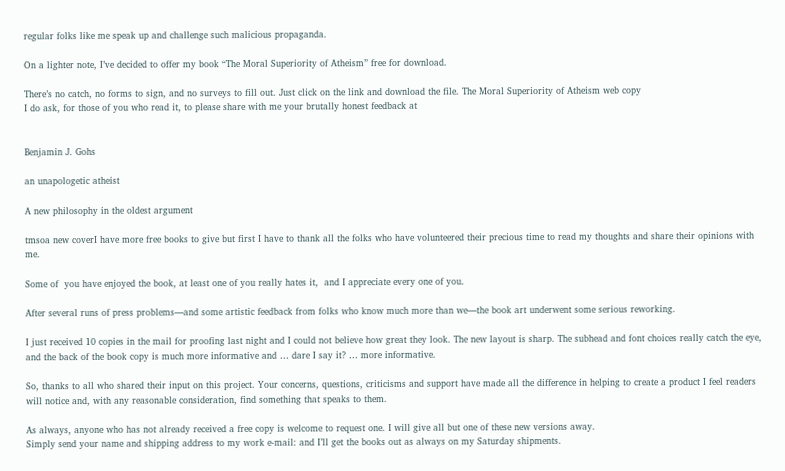regular folks like me speak up and challenge such malicious propaganda.

On a lighter note, I’ve decided to offer my book “The Moral Superiority of Atheism” free for download.

There’s no catch, no forms to sign, and no surveys to fill out. Just click on the link and download the file. The Moral Superiority of Atheism web copy
I do ask, for those of you who read it, to please share with me your brutally honest feedback at


Benjamin J. Gohs

an unapologetic atheist

A new philosophy in the oldest argument

tmsoa new coverI have more free books to give but first I have to thank all the folks who have volunteered their precious time to read my thoughts and share their opinions with me.

Some of  you have enjoyed the book, at least one of you really hates it,  and I appreciate every one of you.

After several runs of press problems—and some artistic feedback from folks who know much more than we—the book art underwent some serious reworking.

I just received 10 copies in the mail for proofing last night and I could not believe how great they look. The new layout is sharp. The subhead and font choices really catch the eye, and the back of the book copy is much more informative and … dare I say it? … more informative.

So, thanks to all who shared their input on this project. Your concerns, questions, criticisms and support have made all the difference in helping to create a product I feel readers will notice and, with any reasonable consideration, find something that speaks to them.

As always, anyone who has not already received a free copy is welcome to request one. I will give all but one of these new versions away.
Simply send your name and shipping address to my work e-mail: and I’ll get the books out as always on my Saturday shipments.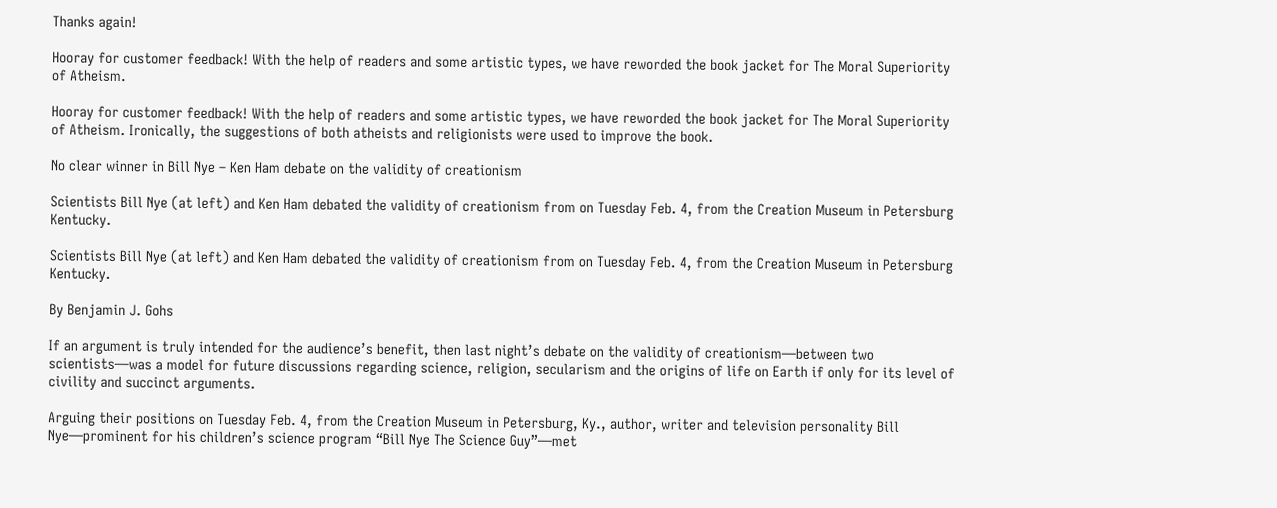Thanks again!

Hooray for customer feedback! With the help of readers and some artistic types, we have reworded the book jacket for The Moral Superiority of Atheism.

Hooray for customer feedback! With the help of readers and some artistic types, we have reworded the book jacket for The Moral Superiority of Atheism. Ironically, the suggestions of both atheists and religionists were used to improve the book.

No clear winner in Bill Nye – Ken Ham debate on the validity of creationism

Scientists Bill Nye (at left) and Ken Ham debated the validity of creationism from on Tuesday Feb. 4, from the Creation Museum in Petersburg Kentucky.

Scientists Bill Nye (at left) and Ken Ham debated the validity of creationism from on Tuesday Feb. 4, from the Creation Museum in Petersburg Kentucky.

By Benjamin J. Gohs

If an argument is truly intended for the audience’s benefit, then last night’s debate on the validity of creationism—between two scientists—was a model for future discussions regarding science, religion, secularism and the origins of life on Earth if only for its level of civility and succinct arguments.

Arguing their positions on Tuesday Feb. 4, from the Creation Museum in Petersburg, Ky., author, writer and television personality Bill Nye—prominent for his children’s science program “Bill Nye The Science Guy”—met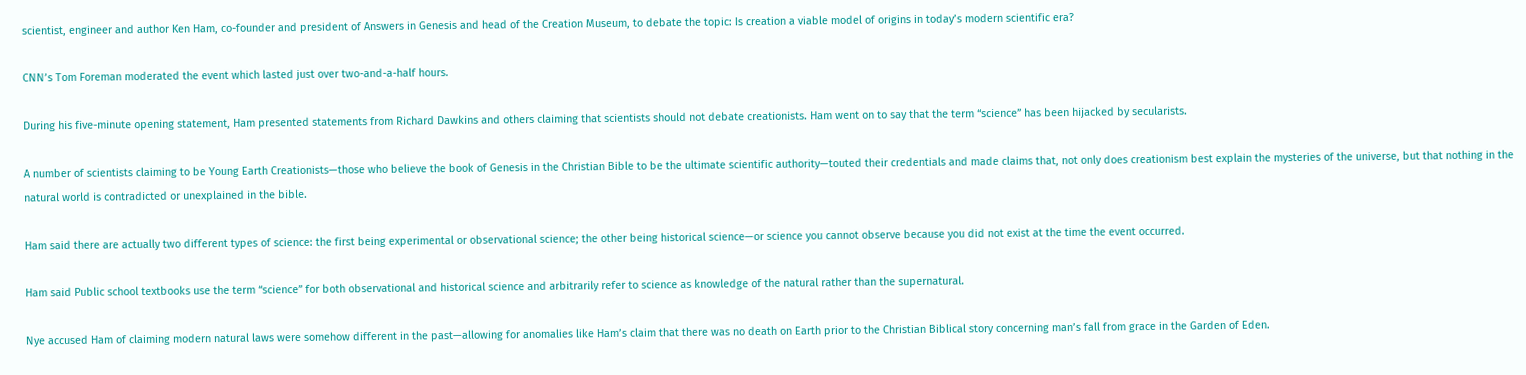scientist, engineer and author Ken Ham, co-founder and president of Answers in Genesis and head of the Creation Museum, to debate the topic: Is creation a viable model of origins in today’s modern scientific era?

CNN’s Tom Foreman moderated the event which lasted just over two-and-a-half hours.

During his five-minute opening statement, Ham presented statements from Richard Dawkins and others claiming that scientists should not debate creationists. Ham went on to say that the term “science” has been hijacked by secularists.

A number of scientists claiming to be Young Earth Creationists—those who believe the book of Genesis in the Christian Bible to be the ultimate scientific authority—touted their credentials and made claims that, not only does creationism best explain the mysteries of the universe, but that nothing in the natural world is contradicted or unexplained in the bible.

Ham said there are actually two different types of science: the first being experimental or observational science; the other being historical science—or science you cannot observe because you did not exist at the time the event occurred.

Ham said Public school textbooks use the term “science” for both observational and historical science and arbitrarily refer to science as knowledge of the natural rather than the supernatural.

Nye accused Ham of claiming modern natural laws were somehow different in the past—allowing for anomalies like Ham’s claim that there was no death on Earth prior to the Christian Biblical story concerning man’s fall from grace in the Garden of Eden.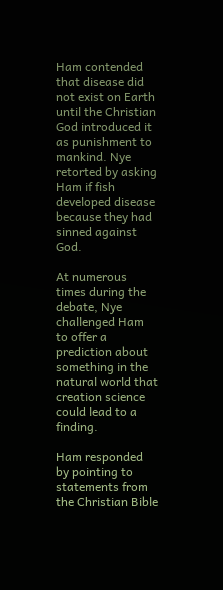Ham contended that disease did not exist on Earth until the Christian God introduced it as punishment to mankind. Nye retorted by asking Ham if fish developed disease because they had sinned against God.

At numerous times during the debate, Nye challenged Ham to offer a prediction about something in the natural world that creation science could lead to a finding.

Ham responded by pointing to statements from the Christian Bible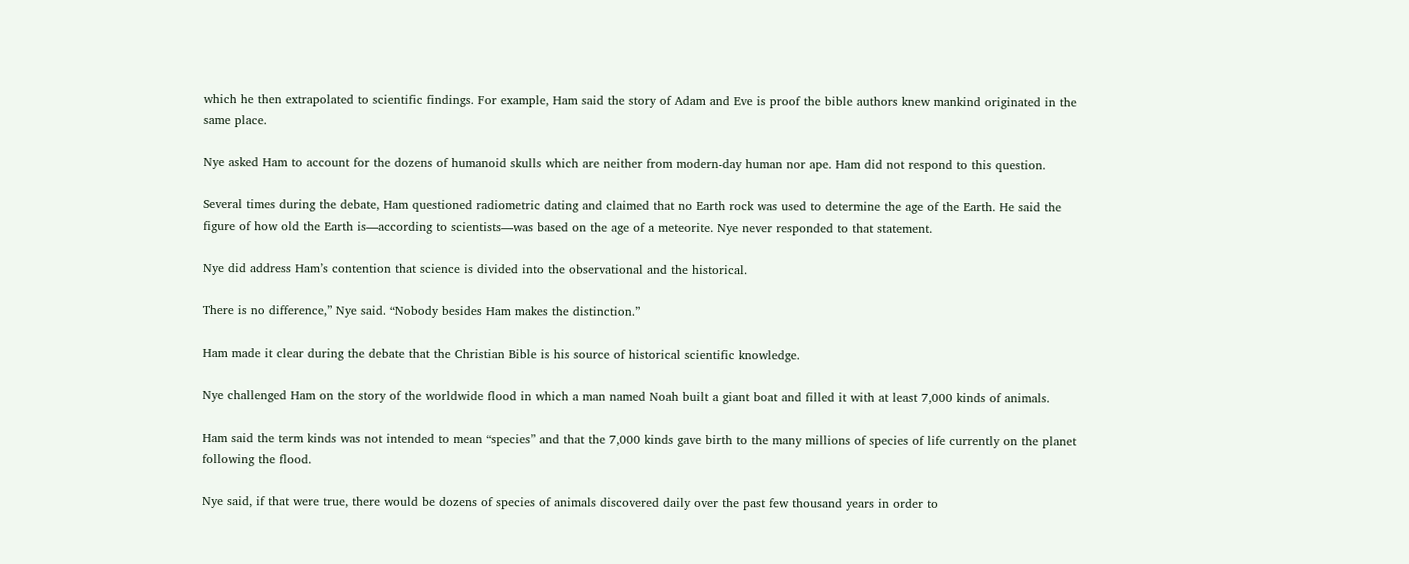which he then extrapolated to scientific findings. For example, Ham said the story of Adam and Eve is proof the bible authors knew mankind originated in the same place.

Nye asked Ham to account for the dozens of humanoid skulls which are neither from modern-day human nor ape. Ham did not respond to this question.

Several times during the debate, Ham questioned radiometric dating and claimed that no Earth rock was used to determine the age of the Earth. He said the figure of how old the Earth is—according to scientists—was based on the age of a meteorite. Nye never responded to that statement.

Nye did address Ham’s contention that science is divided into the observational and the historical.

There is no difference,” Nye said. “Nobody besides Ham makes the distinction.”

Ham made it clear during the debate that the Christian Bible is his source of historical scientific knowledge.

Nye challenged Ham on the story of the worldwide flood in which a man named Noah built a giant boat and filled it with at least 7,000 kinds of animals.

Ham said the term kinds was not intended to mean “species” and that the 7,000 kinds gave birth to the many millions of species of life currently on the planet following the flood.

Nye said, if that were true, there would be dozens of species of animals discovered daily over the past few thousand years in order to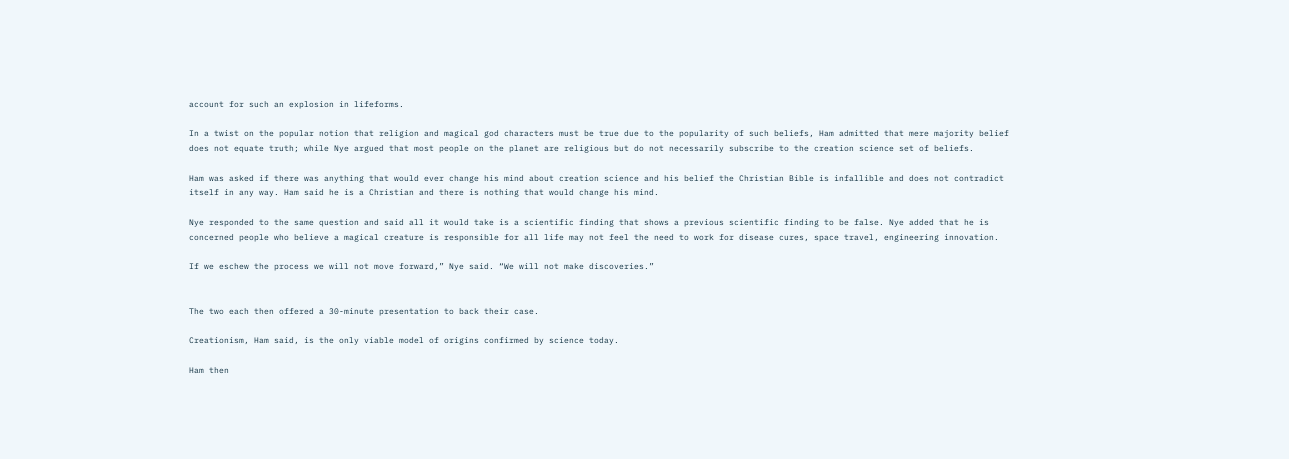account for such an explosion in lifeforms.

In a twist on the popular notion that religion and magical god characters must be true due to the popularity of such beliefs, Ham admitted that mere majority belief does not equate truth; while Nye argued that most people on the planet are religious but do not necessarily subscribe to the creation science set of beliefs.

Ham was asked if there was anything that would ever change his mind about creation science and his belief the Christian Bible is infallible and does not contradict itself in any way. Ham said he is a Christian and there is nothing that would change his mind.

Nye responded to the same question and said all it would take is a scientific finding that shows a previous scientific finding to be false. Nye added that he is concerned people who believe a magical creature is responsible for all life may not feel the need to work for disease cures, space travel, engineering innovation.

If we eschew the process we will not move forward,” Nye said. “We will not make discoveries.”


The two each then offered a 30-minute presentation to back their case.

Creationism, Ham said, is the only viable model of origins confirmed by science today.

Ham then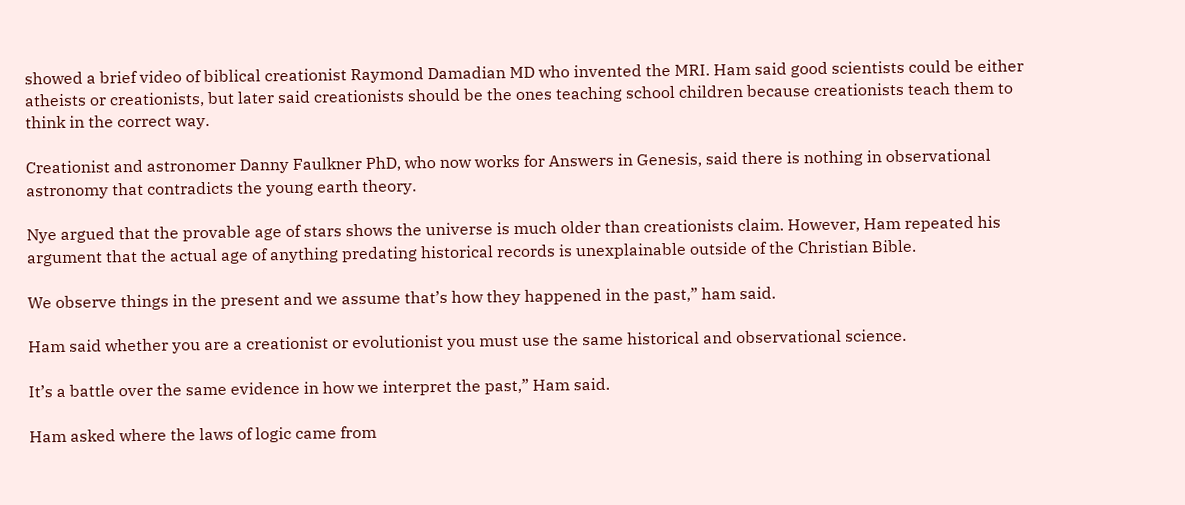showed a brief video of biblical creationist Raymond Damadian MD who invented the MRI. Ham said good scientists could be either atheists or creationists, but later said creationists should be the ones teaching school children because creationists teach them to think in the correct way.

Creationist and astronomer Danny Faulkner PhD, who now works for Answers in Genesis, said there is nothing in observational astronomy that contradicts the young earth theory.

Nye argued that the provable age of stars shows the universe is much older than creationists claim. However, Ham repeated his argument that the actual age of anything predating historical records is unexplainable outside of the Christian Bible.

We observe things in the present and we assume that’s how they happened in the past,” ham said.

Ham said whether you are a creationist or evolutionist you must use the same historical and observational science.

It’s a battle over the same evidence in how we interpret the past,” Ham said.

Ham asked where the laws of logic came from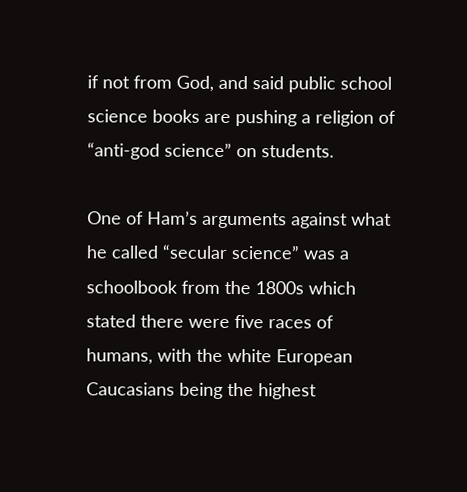if not from God, and said public school science books are pushing a religion of “anti-god science” on students.

One of Ham’s arguments against what he called “secular science” was a schoolbook from the 1800s which stated there were five races of humans, with the white European Caucasians being the highest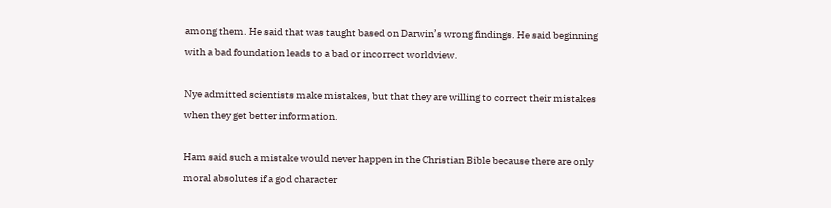among them. He said that was taught based on Darwin’s wrong findings. He said beginning with a bad foundation leads to a bad or incorrect worldview.

Nye admitted scientists make mistakes, but that they are willing to correct their mistakes when they get better information.

Ham said such a mistake would never happen in the Christian Bible because there are only moral absolutes if a god character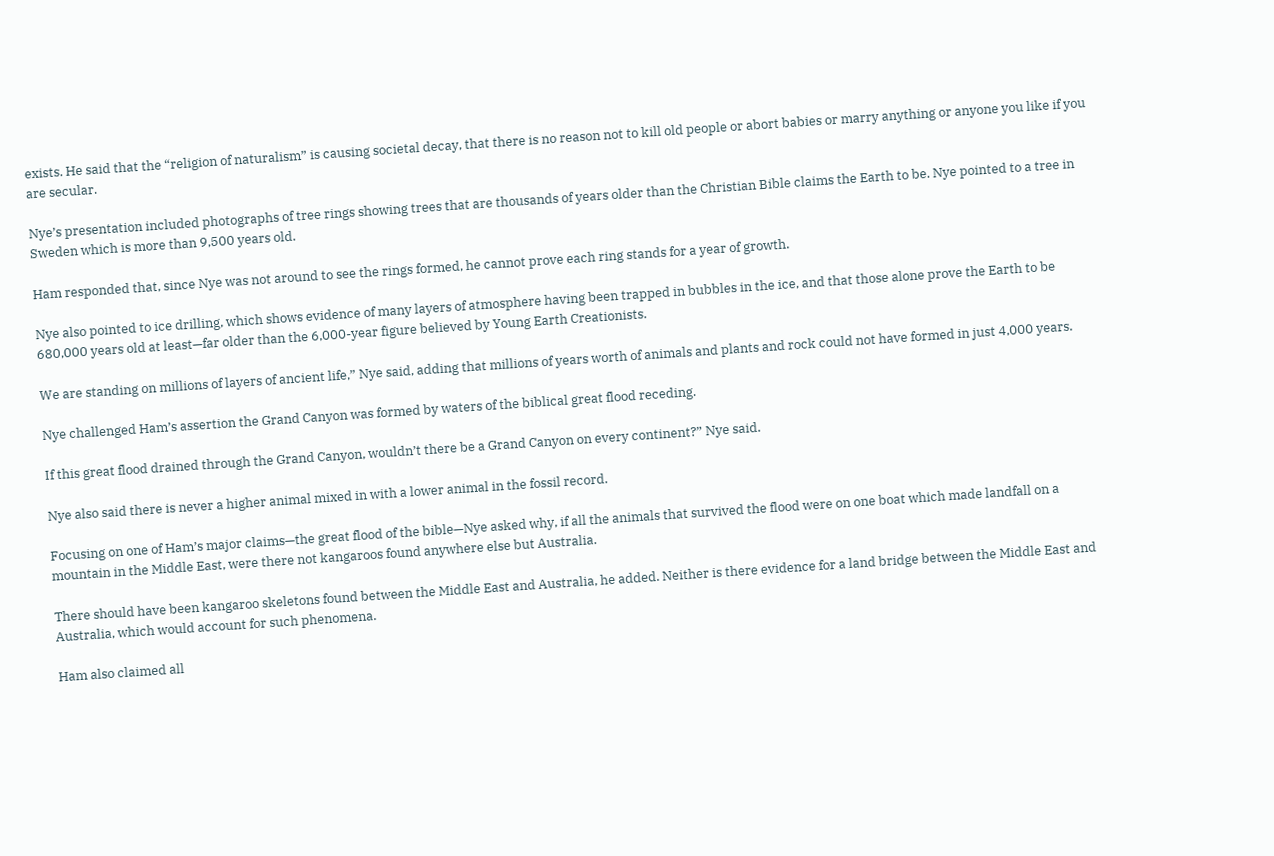exists. He said that the “religion of naturalism” is causing societal decay, that there is no reason not to kill old people or abort babies or marry anything or anyone you like if you are secular.

Nye’s presentation included photographs of tree rings showing trees that are thousands of years older than the Christian Bible claims the Earth to be. Nye pointed to a tree in Sweden which is more than 9,500 years old.

Ham responded that, since Nye was not around to see the rings formed, he cannot prove each ring stands for a year of growth.

Nye also pointed to ice drilling, which shows evidence of many layers of atmosphere having been trapped in bubbles in the ice, and that those alone prove the Earth to be 680,000 years old at least—far older than the 6,000-year figure believed by Young Earth Creationists.

We are standing on millions of layers of ancient life,” Nye said, adding that millions of years worth of animals and plants and rock could not have formed in just 4,000 years.

Nye challenged Ham’s assertion the Grand Canyon was formed by waters of the biblical great flood receding.

If this great flood drained through the Grand Canyon, wouldn’t there be a Grand Canyon on every continent?” Nye said.

Nye also said there is never a higher animal mixed in with a lower animal in the fossil record.

Focusing on one of Ham’s major claims—the great flood of the bible—Nye asked why, if all the animals that survived the flood were on one boat which made landfall on a mountain in the Middle East, were there not kangaroos found anywhere else but Australia.

There should have been kangaroo skeletons found between the Middle East and Australia, he added. Neither is there evidence for a land bridge between the Middle East and Australia, which would account for such phenomena.

Ham also claimed all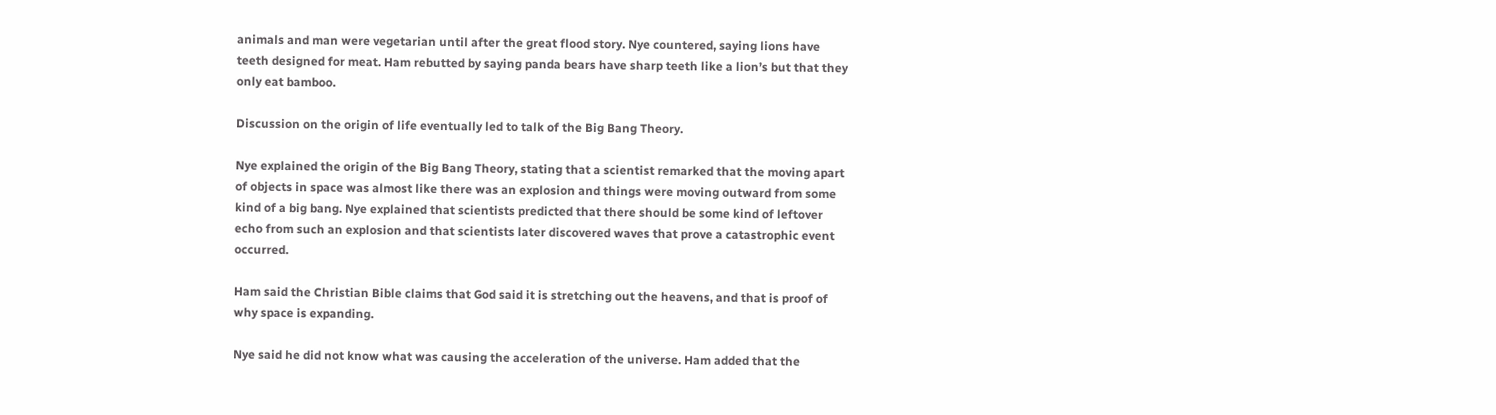animals and man were vegetarian until after the great flood story. Nye countered, saying lions have teeth designed for meat. Ham rebutted by saying panda bears have sharp teeth like a lion’s but that they only eat bamboo.

Discussion on the origin of life eventually led to talk of the Big Bang Theory.

Nye explained the origin of the Big Bang Theory, stating that a scientist remarked that the moving apart of objects in space was almost like there was an explosion and things were moving outward from some kind of a big bang. Nye explained that scientists predicted that there should be some kind of leftover echo from such an explosion and that scientists later discovered waves that prove a catastrophic event occurred.

Ham said the Christian Bible claims that God said it is stretching out the heavens, and that is proof of why space is expanding.

Nye said he did not know what was causing the acceleration of the universe. Ham added that the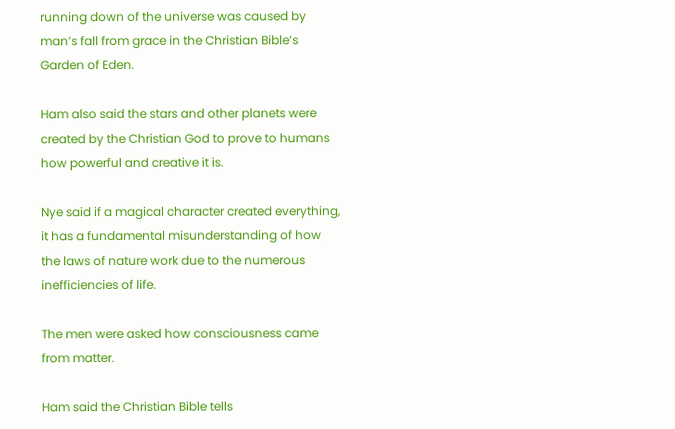running down of the universe was caused by man’s fall from grace in the Christian Bible’s Garden of Eden.

Ham also said the stars and other planets were created by the Christian God to prove to humans how powerful and creative it is.

Nye said if a magical character created everything, it has a fundamental misunderstanding of how the laws of nature work due to the numerous inefficiencies of life.

The men were asked how consciousness came from matter.

Ham said the Christian Bible tells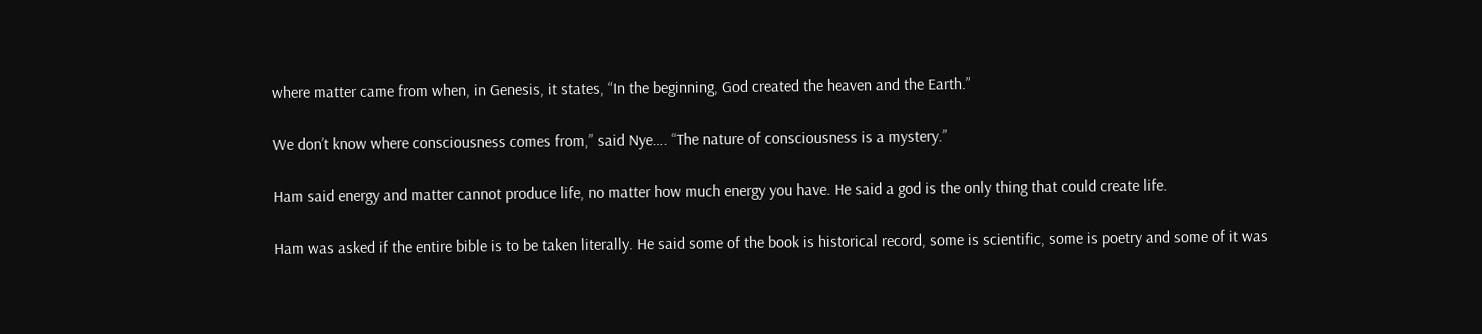where matter came from when, in Genesis, it states, “In the beginning, God created the heaven and the Earth.”

We don’t know where consciousness comes from,” said Nye…. “The nature of consciousness is a mystery.”

Ham said energy and matter cannot produce life, no matter how much energy you have. He said a god is the only thing that could create life.

Ham was asked if the entire bible is to be taken literally. He said some of the book is historical record, some is scientific, some is poetry and some of it was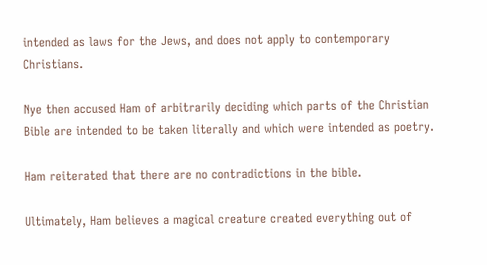intended as laws for the Jews, and does not apply to contemporary Christians.

Nye then accused Ham of arbitrarily deciding which parts of the Christian Bible are intended to be taken literally and which were intended as poetry.

Ham reiterated that there are no contradictions in the bible.

Ultimately, Ham believes a magical creature created everything out of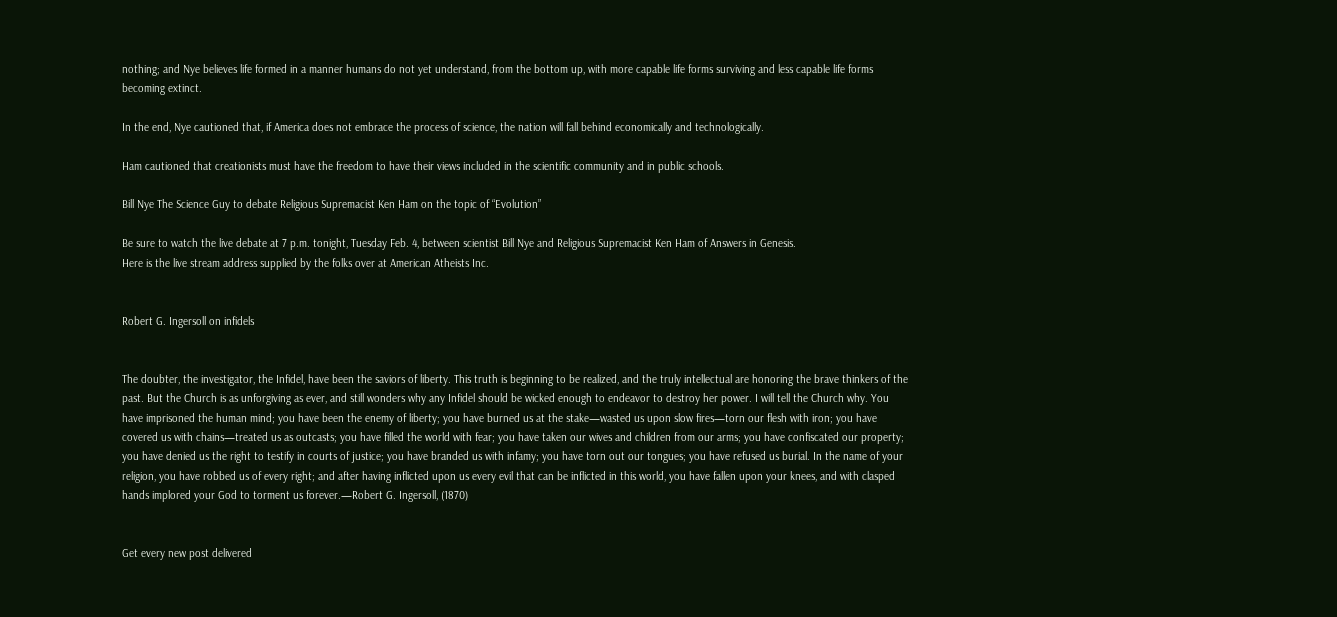nothing; and Nye believes life formed in a manner humans do not yet understand, from the bottom up, with more capable life forms surviving and less capable life forms becoming extinct.

In the end, Nye cautioned that, if America does not embrace the process of science, the nation will fall behind economically and technologically.

Ham cautioned that creationists must have the freedom to have their views included in the scientific community and in public schools.

Bill Nye The Science Guy to debate Religious Supremacist Ken Ham on the topic of “Evolution”

Be sure to watch the live debate at 7 p.m. tonight, Tuesday Feb. 4, between scientist Bill Nye and Religious Supremacist Ken Ham of Answers in Genesis.
Here is the live stream address supplied by the folks over at American Atheists Inc.


Robert G. Ingersoll on infidels


The doubter, the investigator, the Infidel, have been the saviors of liberty. This truth is beginning to be realized, and the truly intellectual are honoring the brave thinkers of the past. But the Church is as unforgiving as ever, and still wonders why any Infidel should be wicked enough to endeavor to destroy her power. I will tell the Church why. You have imprisoned the human mind; you have been the enemy of liberty; you have burned us at the stake—wasted us upon slow fires—torn our flesh with iron; you have covered us with chains—treated us as outcasts; you have filled the world with fear; you have taken our wives and children from our arms; you have confiscated our property; you have denied us the right to testify in courts of justice; you have branded us with infamy; you have torn out our tongues; you have refused us burial. In the name of your religion, you have robbed us of every right; and after having inflicted upon us every evil that can be inflicted in this world, you have fallen upon your knees, and with clasped hands implored your God to torment us forever.—Robert G. Ingersoll, (1870)


Get every new post delivered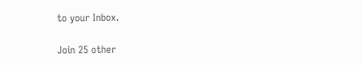to your Inbox.

Join 25 other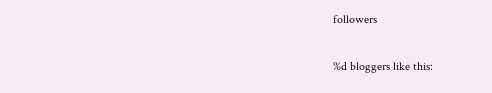followers

%d bloggers like this: